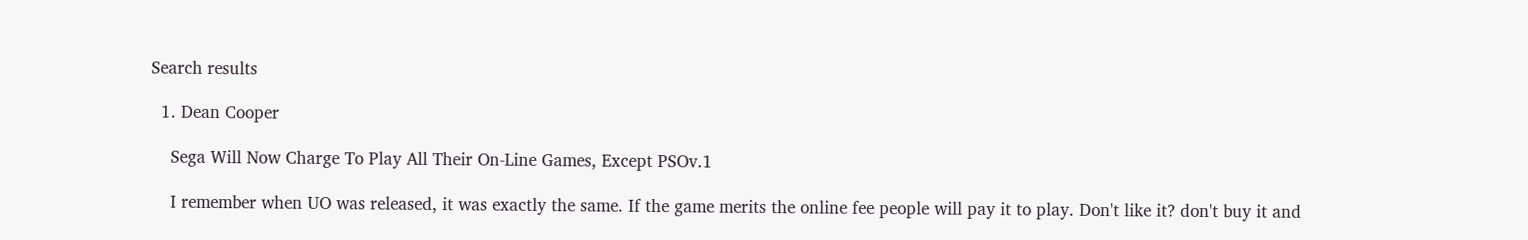Search results

  1. Dean Cooper

    Sega Will Now Charge To Play All Their On-Line Games, Except PSOv.1

    I remember when UO was released, it was exactly the same. If the game merits the online fee people will pay it to play. Don't like it? don't buy it and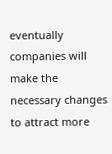eventually companies will make the necessary changes to attract more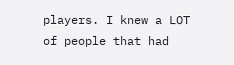players. I knew a LOT of people that had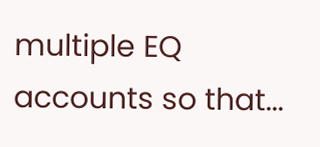multiple EQ accounts so that...